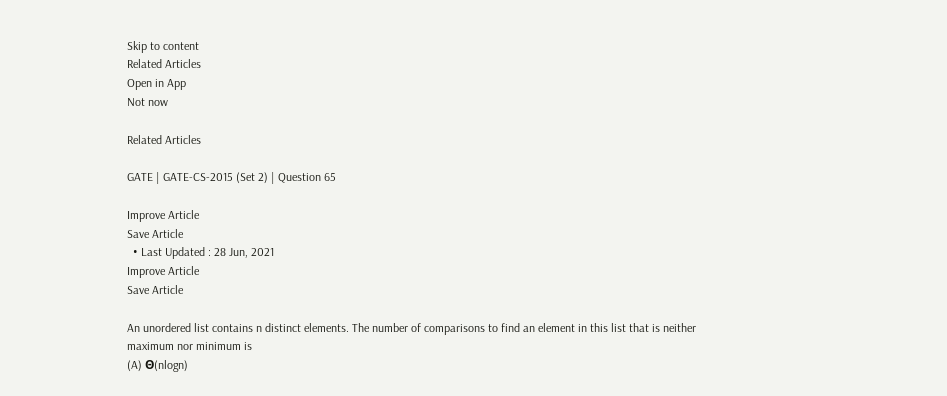Skip to content
Related Articles
Open in App
Not now

Related Articles

GATE | GATE-CS-2015 (Set 2) | Question 65

Improve Article
Save Article
  • Last Updated : 28 Jun, 2021
Improve Article
Save Article

An unordered list contains n distinct elements. The number of comparisons to find an element in this list that is neither maximum nor minimum is
(A) Θ(nlogn)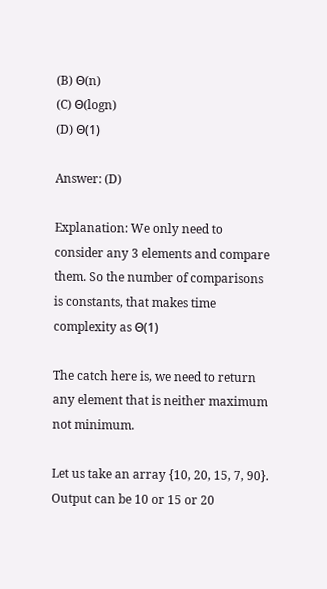(B) Θ(n)
(C) Θ(logn)
(D) Θ(1)

Answer: (D)

Explanation: We only need to consider any 3 elements and compare them. So the number of comparisons is constants, that makes time complexity as Θ(1)

The catch here is, we need to return any element that is neither maximum not minimum.

Let us take an array {10, 20, 15, 7, 90}. Output can be 10 or 15 or 20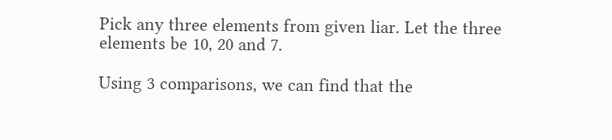Pick any three elements from given liar. Let the three elements be 10, 20 and 7.

Using 3 comparisons, we can find that the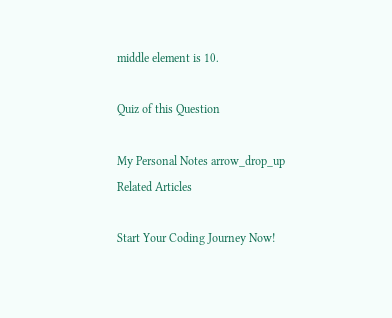middle element is 10.

Quiz of this Question

My Personal Notes arrow_drop_up
Related Articles

Start Your Coding Journey Now!